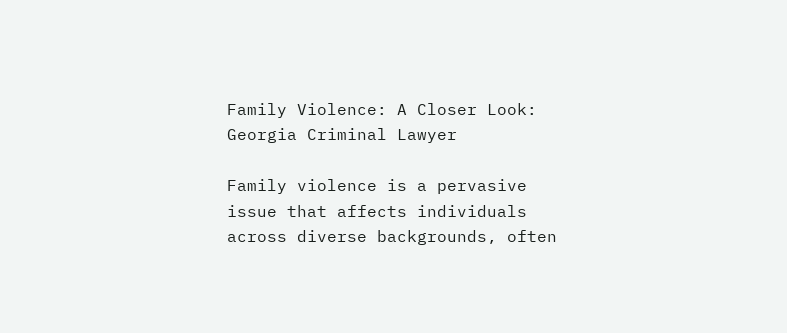Family Violence: A Closer Look: Georgia Criminal Lawyer

Family violence is a pervasive issue that affects individuals across diverse backgrounds, often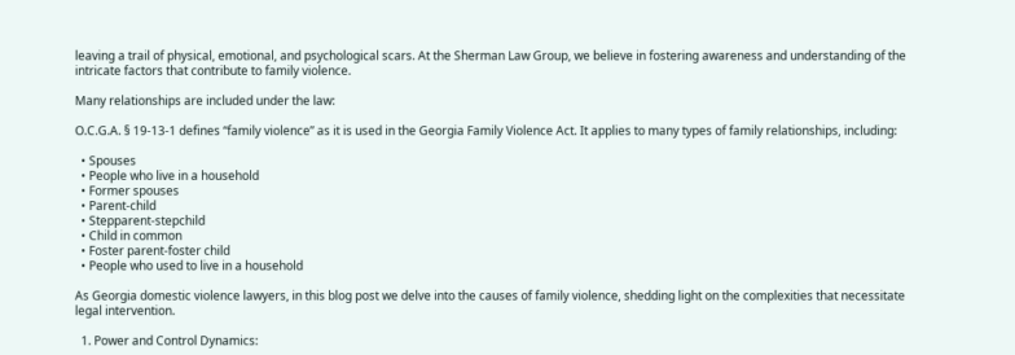leaving a trail of physical, emotional, and psychological scars. At the Sherman Law Group, we believe in fostering awareness and understanding of the intricate factors that contribute to family violence.

Many relationships are included under the law:

O.C.G.A. § 19-13-1 defines “family violence” as it is used in the Georgia Family Violence Act. It applies to many types of family relationships, including:

  • Spouses
  • People who live in a household
  • Former spouses
  • Parent-child
  • Stepparent-stepchild
  • Child in common
  • Foster parent-foster child
  • People who used to live in a household

As Georgia domestic violence lawyers, in this blog post we delve into the causes of family violence, shedding light on the complexities that necessitate legal intervention.

  1. Power and Control Dynamics: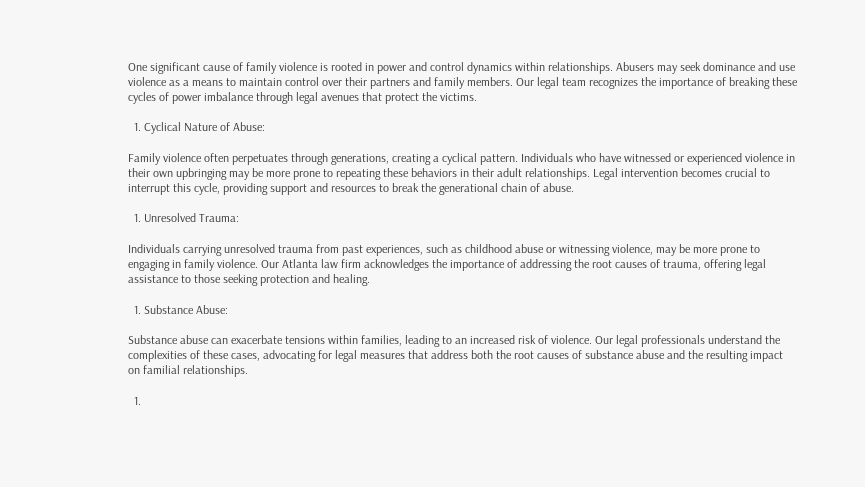One significant cause of family violence is rooted in power and control dynamics within relationships. Abusers may seek dominance and use violence as a means to maintain control over their partners and family members. Our legal team recognizes the importance of breaking these cycles of power imbalance through legal avenues that protect the victims.

  1. Cyclical Nature of Abuse:

Family violence often perpetuates through generations, creating a cyclical pattern. Individuals who have witnessed or experienced violence in their own upbringing may be more prone to repeating these behaviors in their adult relationships. Legal intervention becomes crucial to interrupt this cycle, providing support and resources to break the generational chain of abuse.

  1. Unresolved Trauma:

Individuals carrying unresolved trauma from past experiences, such as childhood abuse or witnessing violence, may be more prone to engaging in family violence. Our Atlanta law firm acknowledges the importance of addressing the root causes of trauma, offering legal assistance to those seeking protection and healing.

  1. Substance Abuse:

Substance abuse can exacerbate tensions within families, leading to an increased risk of violence. Our legal professionals understand the complexities of these cases, advocating for legal measures that address both the root causes of substance abuse and the resulting impact on familial relationships.

  1.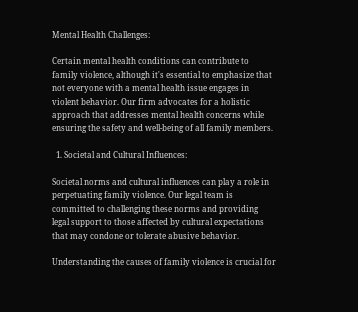Mental Health Challenges:

Certain mental health conditions can contribute to family violence, although it's essential to emphasize that not everyone with a mental health issue engages in violent behavior. Our firm advocates for a holistic approach that addresses mental health concerns while ensuring the safety and well-being of all family members.

  1. Societal and Cultural Influences:

Societal norms and cultural influences can play a role in perpetuating family violence. Our legal team is committed to challenging these norms and providing legal support to those affected by cultural expectations that may condone or tolerate abusive behavior.

Understanding the causes of family violence is crucial for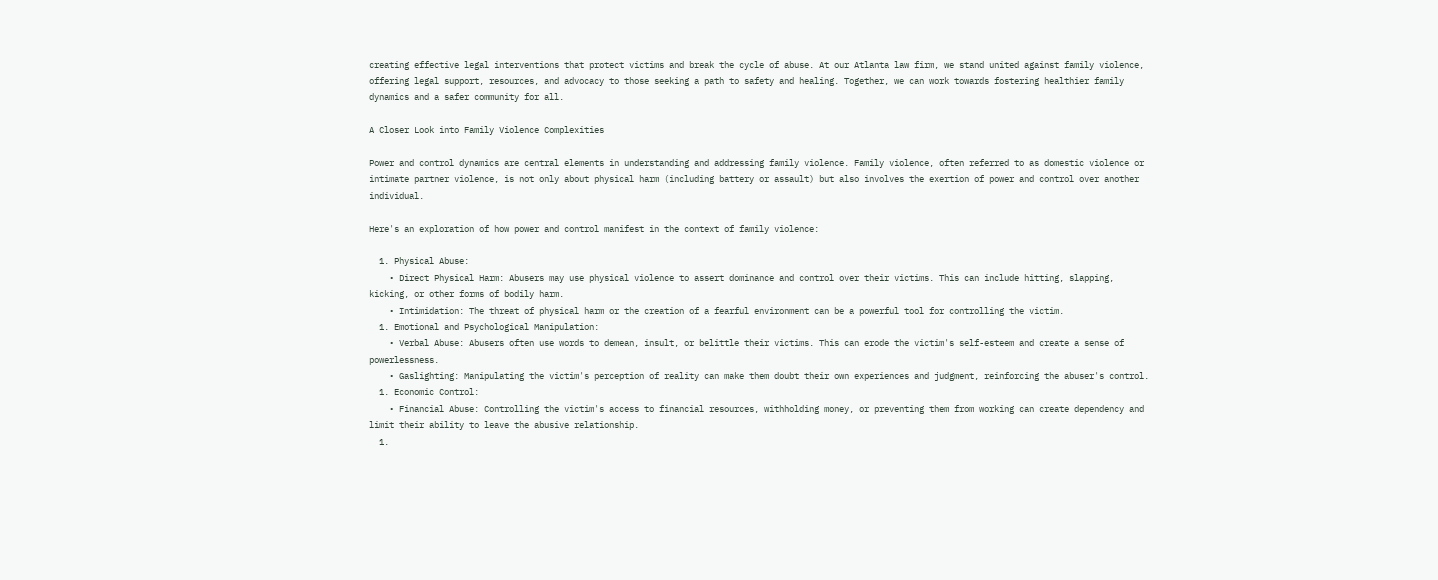creating effective legal interventions that protect victims and break the cycle of abuse. At our Atlanta law firm, we stand united against family violence, offering legal support, resources, and advocacy to those seeking a path to safety and healing. Together, we can work towards fostering healthier family dynamics and a safer community for all.

A Closer Look into Family Violence Complexities

Power and control dynamics are central elements in understanding and addressing family violence. Family violence, often referred to as domestic violence or intimate partner violence, is not only about physical harm (including battery or assault) but also involves the exertion of power and control over another individual.

Here's an exploration of how power and control manifest in the context of family violence:

  1. Physical Abuse:
    • Direct Physical Harm: Abusers may use physical violence to assert dominance and control over their victims. This can include hitting, slapping, kicking, or other forms of bodily harm.
    • Intimidation: The threat of physical harm or the creation of a fearful environment can be a powerful tool for controlling the victim.
  1. Emotional and Psychological Manipulation:
    • Verbal Abuse: Abusers often use words to demean, insult, or belittle their victims. This can erode the victim's self-esteem and create a sense of powerlessness.
    • Gaslighting: Manipulating the victim's perception of reality can make them doubt their own experiences and judgment, reinforcing the abuser's control.
  1. Economic Control:
    • Financial Abuse: Controlling the victim's access to financial resources, withholding money, or preventing them from working can create dependency and limit their ability to leave the abusive relationship.
  1.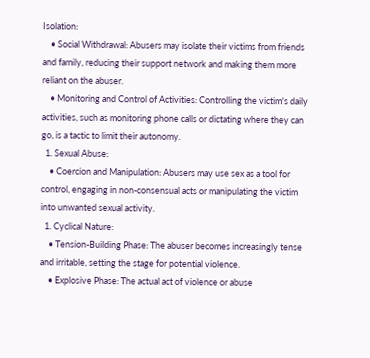Isolation:
    • Social Withdrawal: Abusers may isolate their victims from friends and family, reducing their support network and making them more reliant on the abuser.
    • Monitoring and Control of Activities: Controlling the victim's daily activities, such as monitoring phone calls or dictating where they can go, is a tactic to limit their autonomy.
  1. Sexual Abuse:
    • Coercion and Manipulation: Abusers may use sex as a tool for control, engaging in non-consensual acts or manipulating the victim into unwanted sexual activity.
  1. Cyclical Nature:
    • Tension-Building Phase: The abuser becomes increasingly tense and irritable, setting the stage for potential violence.
    • Explosive Phase: The actual act of violence or abuse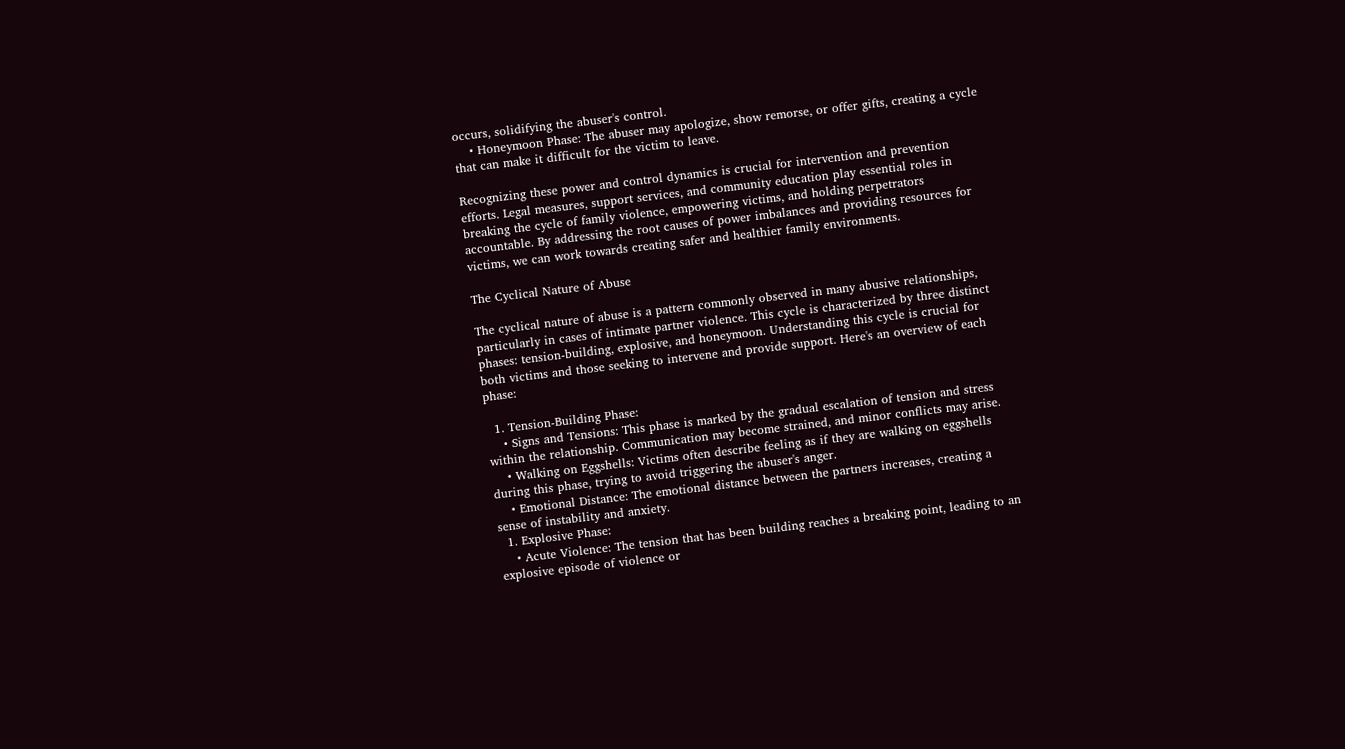occurs, solidifying the abuser's control.
    • Honeymoon Phase: The abuser may apologize, show remorse, or offer gifts, creating a cycle that can make it difficult for the victim to leave.

Recognizing these power and control dynamics is crucial for intervention and prevention efforts. Legal measures, support services, and community education play essential roles in breaking the cycle of family violence, empowering victims, and holding perpetrators accountable. By addressing the root causes of power imbalances and providing resources for victims, we can work towards creating safer and healthier family environments.

The Cyclical Nature of Abuse

The cyclical nature of abuse is a pattern commonly observed in many abusive relationships, particularly in cases of intimate partner violence. This cycle is characterized by three distinct phases: tension-building, explosive, and honeymoon. Understanding this cycle is crucial for both victims and those seeking to intervene and provide support. Here's an overview of each phase:

  1. Tension-Building Phase:
    • Signs and Tensions: This phase is marked by the gradual escalation of tension and stress within the relationship. Communication may become strained, and minor conflicts may arise.
    • Walking on Eggshells: Victims often describe feeling as if they are walking on eggshells during this phase, trying to avoid triggering the abuser's anger.
    • Emotional Distance: The emotional distance between the partners increases, creating a sense of instability and anxiety.
  1. Explosive Phase:
    • Acute Violence: The tension that has been building reaches a breaking point, leading to an explosive episode of violence or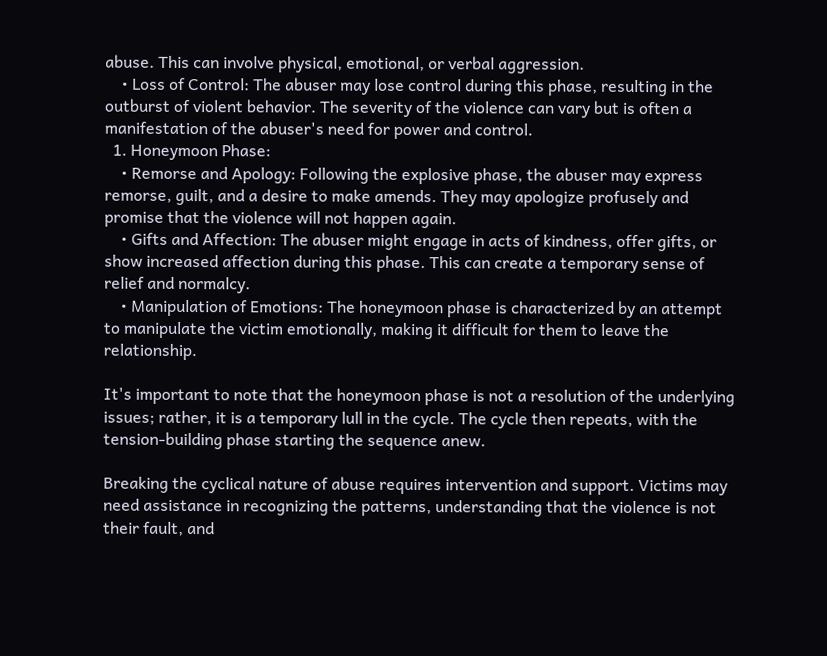abuse. This can involve physical, emotional, or verbal aggression.
    • Loss of Control: The abuser may lose control during this phase, resulting in the outburst of violent behavior. The severity of the violence can vary but is often a manifestation of the abuser's need for power and control.
  1. Honeymoon Phase:
    • Remorse and Apology: Following the explosive phase, the abuser may express remorse, guilt, and a desire to make amends. They may apologize profusely and promise that the violence will not happen again.
    • Gifts and Affection: The abuser might engage in acts of kindness, offer gifts, or show increased affection during this phase. This can create a temporary sense of relief and normalcy.
    • Manipulation of Emotions: The honeymoon phase is characterized by an attempt to manipulate the victim emotionally, making it difficult for them to leave the relationship.

It's important to note that the honeymoon phase is not a resolution of the underlying issues; rather, it is a temporary lull in the cycle. The cycle then repeats, with the tension-building phase starting the sequence anew.

Breaking the cyclical nature of abuse requires intervention and support. Victims may need assistance in recognizing the patterns, understanding that the violence is not their fault, and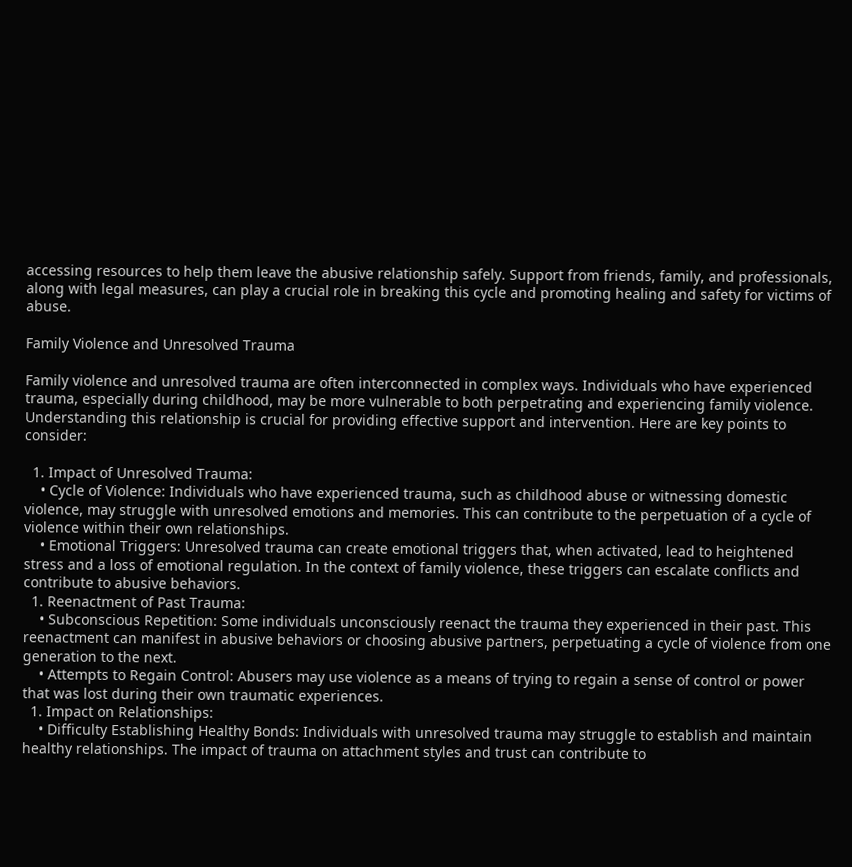accessing resources to help them leave the abusive relationship safely. Support from friends, family, and professionals, along with legal measures, can play a crucial role in breaking this cycle and promoting healing and safety for victims of abuse.

Family Violence and Unresolved Trauma

Family violence and unresolved trauma are often interconnected in complex ways. Individuals who have experienced trauma, especially during childhood, may be more vulnerable to both perpetrating and experiencing family violence. Understanding this relationship is crucial for providing effective support and intervention. Here are key points to consider:

  1. Impact of Unresolved Trauma:
    • Cycle of Violence: Individuals who have experienced trauma, such as childhood abuse or witnessing domestic violence, may struggle with unresolved emotions and memories. This can contribute to the perpetuation of a cycle of violence within their own relationships.
    • Emotional Triggers: Unresolved trauma can create emotional triggers that, when activated, lead to heightened stress and a loss of emotional regulation. In the context of family violence, these triggers can escalate conflicts and contribute to abusive behaviors.
  1. Reenactment of Past Trauma:
    • Subconscious Repetition: Some individuals unconsciously reenact the trauma they experienced in their past. This reenactment can manifest in abusive behaviors or choosing abusive partners, perpetuating a cycle of violence from one generation to the next.
    • Attempts to Regain Control: Abusers may use violence as a means of trying to regain a sense of control or power that was lost during their own traumatic experiences.
  1. Impact on Relationships:
    • Difficulty Establishing Healthy Bonds: Individuals with unresolved trauma may struggle to establish and maintain healthy relationships. The impact of trauma on attachment styles and trust can contribute to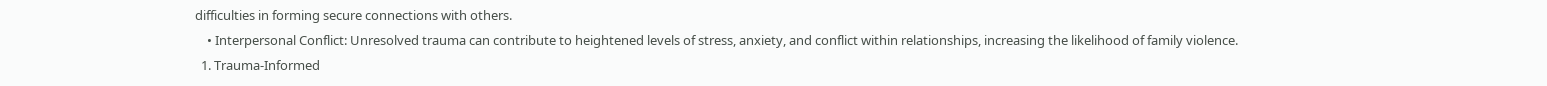difficulties in forming secure connections with others.
    • Interpersonal Conflict: Unresolved trauma can contribute to heightened levels of stress, anxiety, and conflict within relationships, increasing the likelihood of family violence.
  1. Trauma-Informed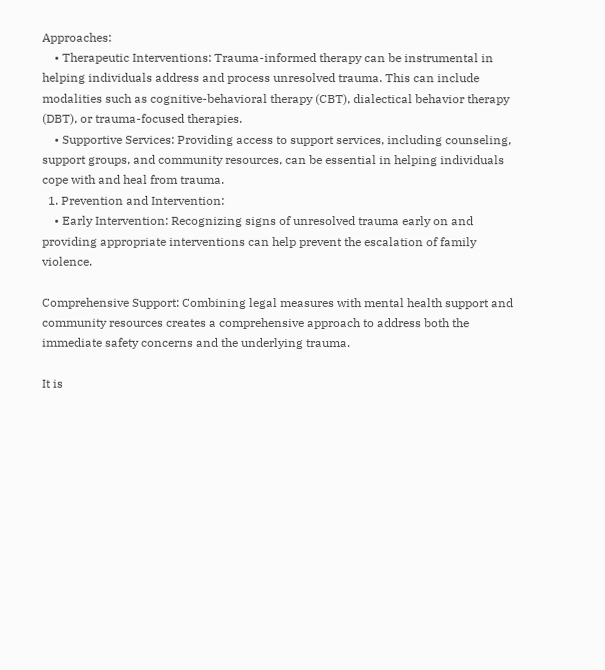Approaches:
    • Therapeutic Interventions: Trauma-informed therapy can be instrumental in helping individuals address and process unresolved trauma. This can include modalities such as cognitive-behavioral therapy (CBT), dialectical behavior therapy (DBT), or trauma-focused therapies.
    • Supportive Services: Providing access to support services, including counseling, support groups, and community resources, can be essential in helping individuals cope with and heal from trauma.
  1. Prevention and Intervention:
    • Early Intervention: Recognizing signs of unresolved trauma early on and providing appropriate interventions can help prevent the escalation of family violence.

Comprehensive Support: Combining legal measures with mental health support and community resources creates a comprehensive approach to address both the immediate safety concerns and the underlying trauma.

It is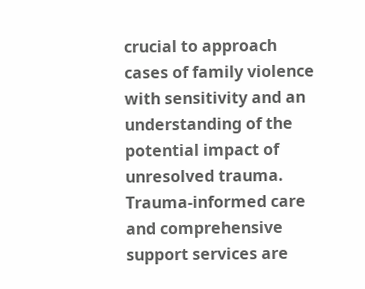crucial to approach cases of family violence with sensitivity and an understanding of the potential impact of unresolved trauma. Trauma-informed care and comprehensive support services are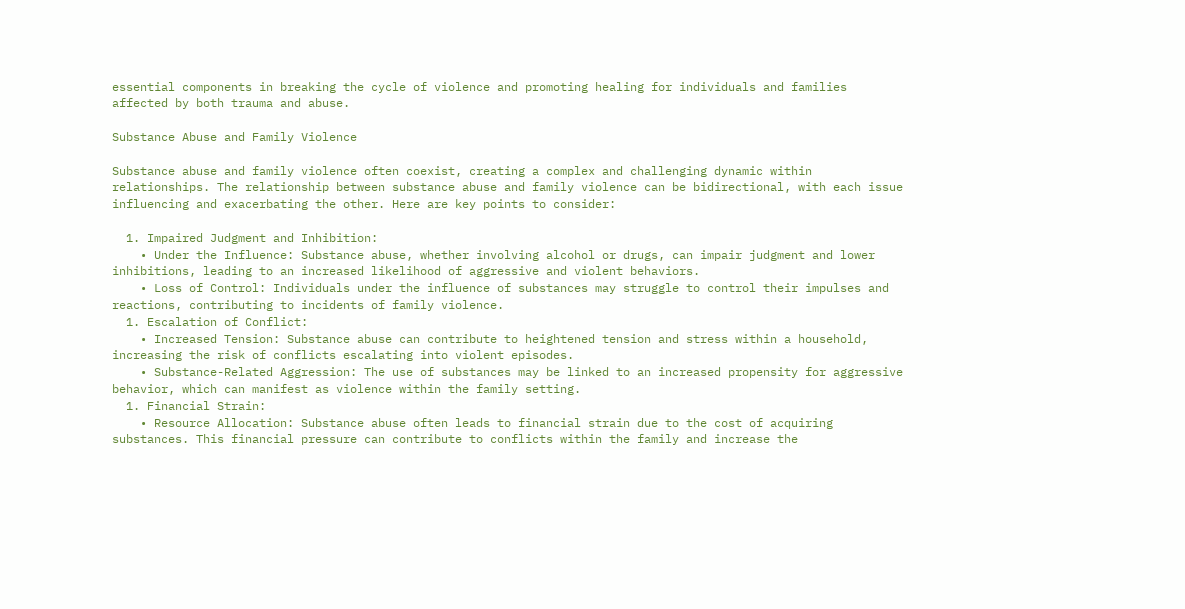essential components in breaking the cycle of violence and promoting healing for individuals and families affected by both trauma and abuse.

Substance Abuse and Family Violence

Substance abuse and family violence often coexist, creating a complex and challenging dynamic within relationships. The relationship between substance abuse and family violence can be bidirectional, with each issue influencing and exacerbating the other. Here are key points to consider:

  1. Impaired Judgment and Inhibition:
    • Under the Influence: Substance abuse, whether involving alcohol or drugs, can impair judgment and lower inhibitions, leading to an increased likelihood of aggressive and violent behaviors.
    • Loss of Control: Individuals under the influence of substances may struggle to control their impulses and reactions, contributing to incidents of family violence.
  1. Escalation of Conflict:
    • Increased Tension: Substance abuse can contribute to heightened tension and stress within a household, increasing the risk of conflicts escalating into violent episodes.
    • Substance-Related Aggression: The use of substances may be linked to an increased propensity for aggressive behavior, which can manifest as violence within the family setting.
  1. Financial Strain:
    • Resource Allocation: Substance abuse often leads to financial strain due to the cost of acquiring substances. This financial pressure can contribute to conflicts within the family and increase the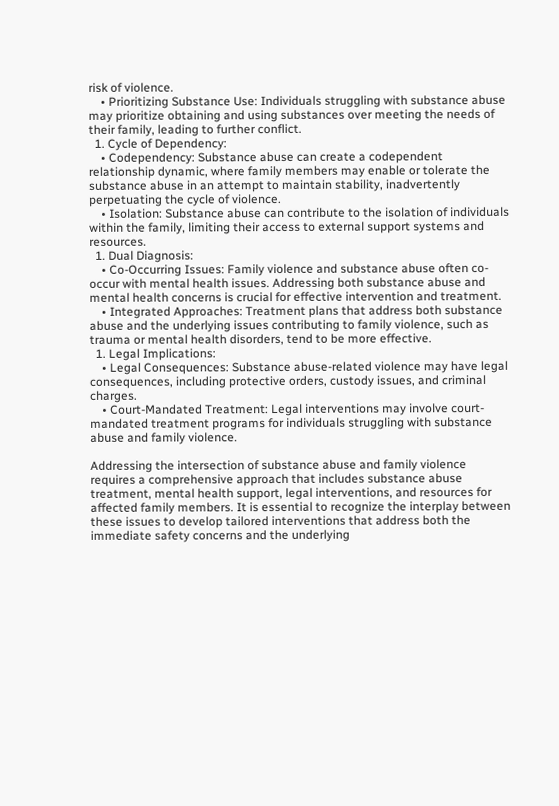risk of violence.
    • Prioritizing Substance Use: Individuals struggling with substance abuse may prioritize obtaining and using substances over meeting the needs of their family, leading to further conflict.
  1. Cycle of Dependency:
    • Codependency: Substance abuse can create a codependent relationship dynamic, where family members may enable or tolerate the substance abuse in an attempt to maintain stability, inadvertently perpetuating the cycle of violence.
    • Isolation: Substance abuse can contribute to the isolation of individuals within the family, limiting their access to external support systems and resources.
  1. Dual Diagnosis:
    • Co-Occurring Issues: Family violence and substance abuse often co-occur with mental health issues. Addressing both substance abuse and mental health concerns is crucial for effective intervention and treatment.
    • Integrated Approaches: Treatment plans that address both substance abuse and the underlying issues contributing to family violence, such as trauma or mental health disorders, tend to be more effective.
  1. Legal Implications:
    • Legal Consequences: Substance abuse-related violence may have legal consequences, including protective orders, custody issues, and criminal charges.
    • Court-Mandated Treatment: Legal interventions may involve court-mandated treatment programs for individuals struggling with substance abuse and family violence.

Addressing the intersection of substance abuse and family violence requires a comprehensive approach that includes substance abuse treatment, mental health support, legal interventions, and resources for affected family members. It is essential to recognize the interplay between these issues to develop tailored interventions that address both the immediate safety concerns and the underlying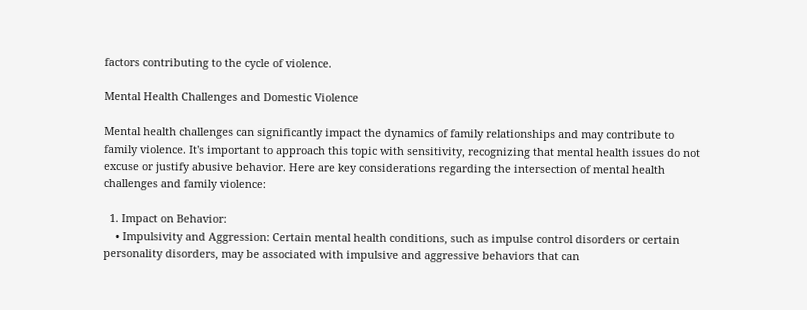factors contributing to the cycle of violence.

Mental Health Challenges and Domestic Violence

Mental health challenges can significantly impact the dynamics of family relationships and may contribute to family violence. It's important to approach this topic with sensitivity, recognizing that mental health issues do not excuse or justify abusive behavior. Here are key considerations regarding the intersection of mental health challenges and family violence:

  1. Impact on Behavior:
    • Impulsivity and Aggression: Certain mental health conditions, such as impulse control disorders or certain personality disorders, may be associated with impulsive and aggressive behaviors that can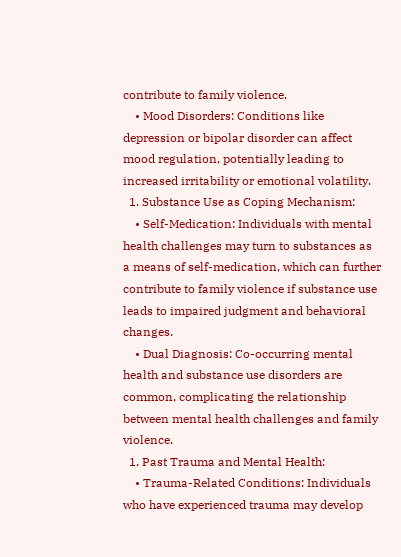contribute to family violence.
    • Mood Disorders: Conditions like depression or bipolar disorder can affect mood regulation, potentially leading to increased irritability or emotional volatility.
  1. Substance Use as Coping Mechanism:
    • Self-Medication: Individuals with mental health challenges may turn to substances as a means of self-medication, which can further contribute to family violence if substance use leads to impaired judgment and behavioral changes.
    • Dual Diagnosis: Co-occurring mental health and substance use disorders are common, complicating the relationship between mental health challenges and family violence.
  1. Past Trauma and Mental Health:
    • Trauma-Related Conditions: Individuals who have experienced trauma may develop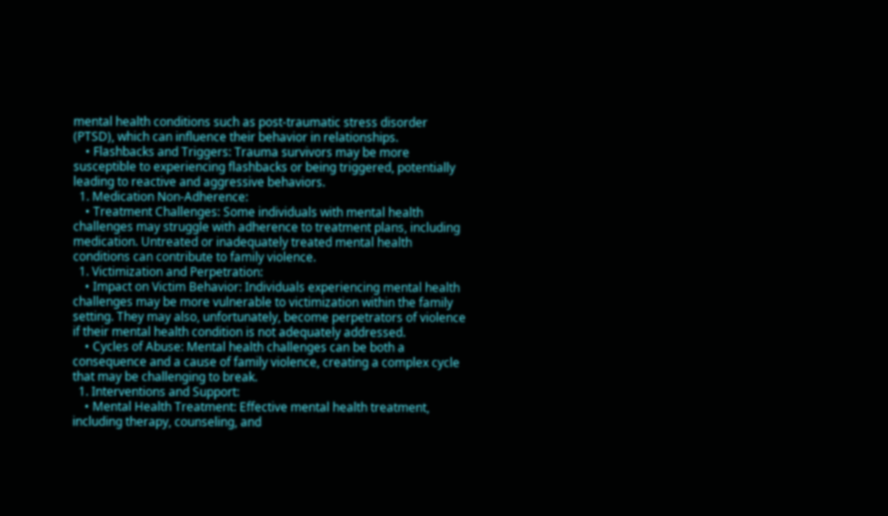mental health conditions such as post-traumatic stress disorder (PTSD), which can influence their behavior in relationships.
    • Flashbacks and Triggers: Trauma survivors may be more susceptible to experiencing flashbacks or being triggered, potentially leading to reactive and aggressive behaviors.
  1. Medication Non-Adherence:
    • Treatment Challenges: Some individuals with mental health challenges may struggle with adherence to treatment plans, including medication. Untreated or inadequately treated mental health conditions can contribute to family violence.
  1. Victimization and Perpetration:
    • Impact on Victim Behavior: Individuals experiencing mental health challenges may be more vulnerable to victimization within the family setting. They may also, unfortunately, become perpetrators of violence if their mental health condition is not adequately addressed.
    • Cycles of Abuse: Mental health challenges can be both a consequence and a cause of family violence, creating a complex cycle that may be challenging to break.
  1. Interventions and Support:
    • Mental Health Treatment: Effective mental health treatment, including therapy, counseling, and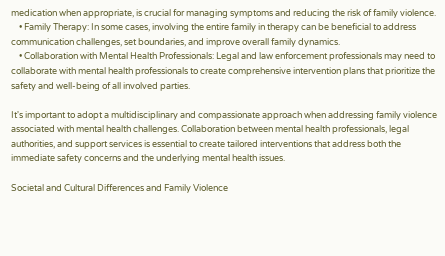medication when appropriate, is crucial for managing symptoms and reducing the risk of family violence.
    • Family Therapy: In some cases, involving the entire family in therapy can be beneficial to address communication challenges, set boundaries, and improve overall family dynamics.
    • Collaboration with Mental Health Professionals: Legal and law enforcement professionals may need to collaborate with mental health professionals to create comprehensive intervention plans that prioritize the safety and well-being of all involved parties.

It's important to adopt a multidisciplinary and compassionate approach when addressing family violence associated with mental health challenges. Collaboration between mental health professionals, legal authorities, and support services is essential to create tailored interventions that address both the immediate safety concerns and the underlying mental health issues.

Societal and Cultural Differences and Family Violence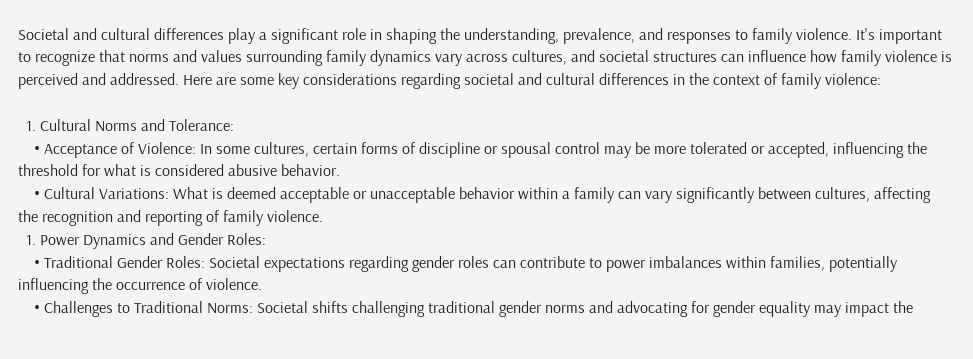Societal and cultural differences play a significant role in shaping the understanding, prevalence, and responses to family violence. It's important to recognize that norms and values surrounding family dynamics vary across cultures, and societal structures can influence how family violence is perceived and addressed. Here are some key considerations regarding societal and cultural differences in the context of family violence:

  1. Cultural Norms and Tolerance:
    • Acceptance of Violence: In some cultures, certain forms of discipline or spousal control may be more tolerated or accepted, influencing the threshold for what is considered abusive behavior.
    • Cultural Variations: What is deemed acceptable or unacceptable behavior within a family can vary significantly between cultures, affecting the recognition and reporting of family violence.
  1. Power Dynamics and Gender Roles:
    • Traditional Gender Roles: Societal expectations regarding gender roles can contribute to power imbalances within families, potentially influencing the occurrence of violence.
    • Challenges to Traditional Norms: Societal shifts challenging traditional gender norms and advocating for gender equality may impact the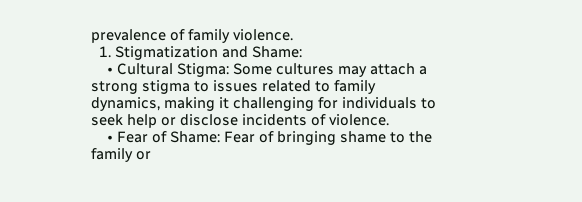prevalence of family violence.
  1. Stigmatization and Shame:
    • Cultural Stigma: Some cultures may attach a strong stigma to issues related to family dynamics, making it challenging for individuals to seek help or disclose incidents of violence.
    • Fear of Shame: Fear of bringing shame to the family or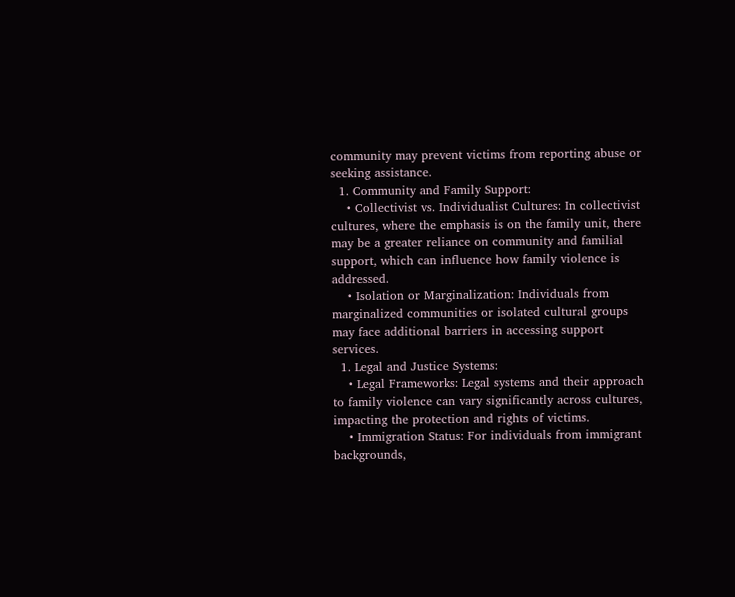community may prevent victims from reporting abuse or seeking assistance.
  1. Community and Family Support:
    • Collectivist vs. Individualist Cultures: In collectivist cultures, where the emphasis is on the family unit, there may be a greater reliance on community and familial support, which can influence how family violence is addressed.
    • Isolation or Marginalization: Individuals from marginalized communities or isolated cultural groups may face additional barriers in accessing support services.
  1. Legal and Justice Systems:
    • Legal Frameworks: Legal systems and their approach to family violence can vary significantly across cultures, impacting the protection and rights of victims.
    • Immigration Status: For individuals from immigrant backgrounds,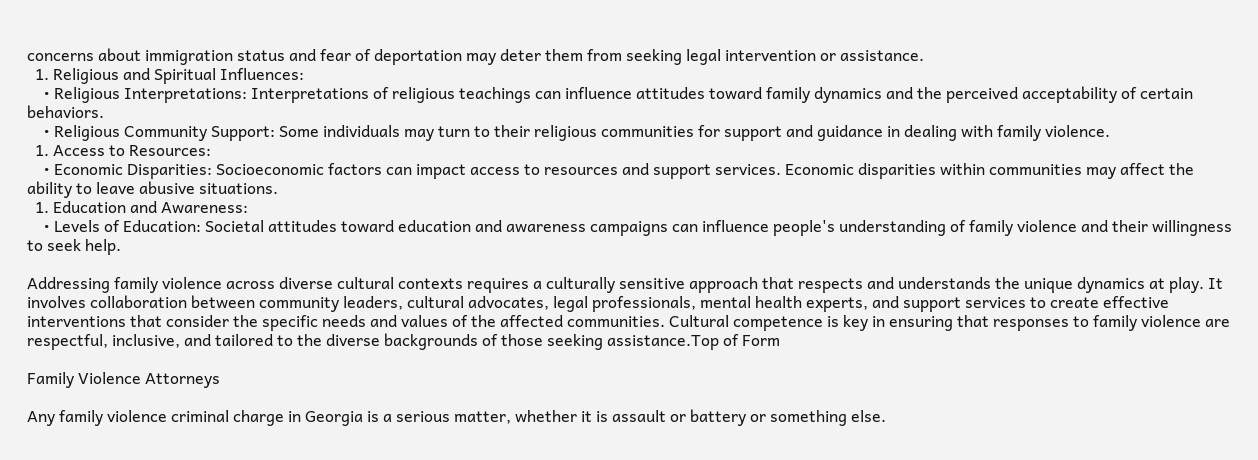concerns about immigration status and fear of deportation may deter them from seeking legal intervention or assistance.
  1. Religious and Spiritual Influences:
    • Religious Interpretations: Interpretations of religious teachings can influence attitudes toward family dynamics and the perceived acceptability of certain behaviors.
    • Religious Community Support: Some individuals may turn to their religious communities for support and guidance in dealing with family violence.
  1. Access to Resources:
    • Economic Disparities: Socioeconomic factors can impact access to resources and support services. Economic disparities within communities may affect the ability to leave abusive situations.
  1. Education and Awareness:
    • Levels of Education: Societal attitudes toward education and awareness campaigns can influence people's understanding of family violence and their willingness to seek help.

Addressing family violence across diverse cultural contexts requires a culturally sensitive approach that respects and understands the unique dynamics at play. It involves collaboration between community leaders, cultural advocates, legal professionals, mental health experts, and support services to create effective interventions that consider the specific needs and values of the affected communities. Cultural competence is key in ensuring that responses to family violence are respectful, inclusive, and tailored to the diverse backgrounds of those seeking assistance.Top of Form

Family Violence Attorneys

Any family violence criminal charge in Georgia is a serious matter, whether it is assault or battery or something else.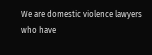We are domestic violence lawyers who have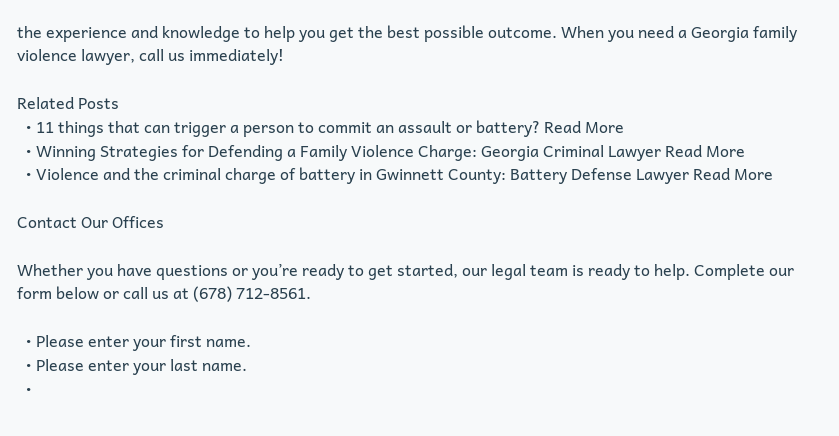the experience and knowledge to help you get the best possible outcome. When you need a Georgia family violence lawyer, call us immediately!

Related Posts
  • 11 things that can trigger a person to commit an assault or battery? Read More
  • Winning Strategies for Defending a Family Violence Charge: Georgia Criminal Lawyer Read More
  • Violence and the criminal charge of battery in Gwinnett County: Battery Defense Lawyer Read More

Contact Our Offices

Whether you have questions or you’re ready to get started, our legal team is ready to help. Complete our form below or call us at (678) 712-8561.

  • Please enter your first name.
  • Please enter your last name.
  •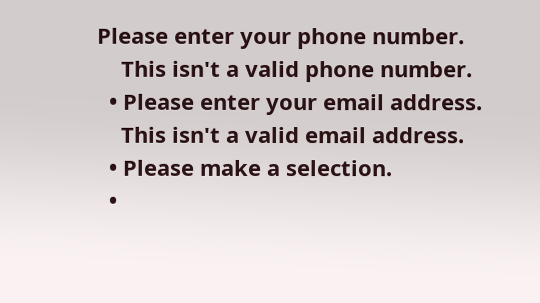Please enter your phone number.
    This isn't a valid phone number.
  • Please enter your email address.
    This isn't a valid email address.
  • Please make a selection.
  •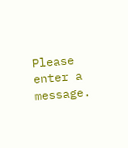Please enter a message.